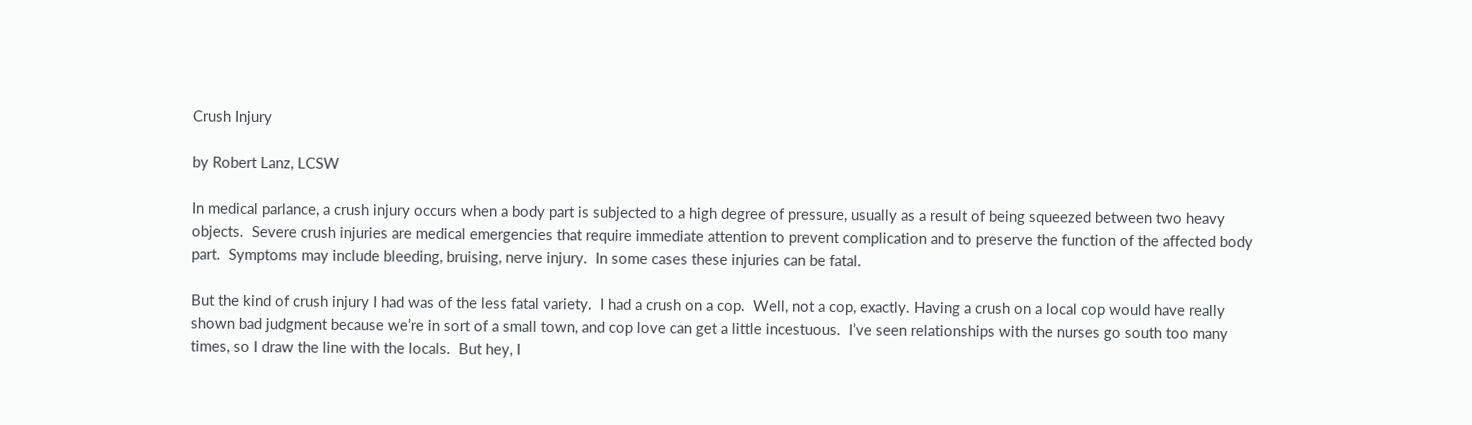Crush Injury

by Robert Lanz, LCSW

In medical parlance, a crush injury occurs when a body part is subjected to a high degree of pressure, usually as a result of being squeezed between two heavy objects.  Severe crush injuries are medical emergencies that require immediate attention to prevent complication and to preserve the function of the affected body part.  Symptoms may include bleeding, bruising, nerve injury.  In some cases these injuries can be fatal.

But the kind of crush injury I had was of the less fatal variety.  I had a crush on a cop.  Well, not a cop, exactly. Having a crush on a local cop would have really shown bad judgment because we’re in sort of a small town, and cop love can get a little incestuous.  I’ve seen relationships with the nurses go south too many times, so I draw the line with the locals.  But hey, I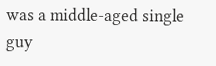was a middle-aged single guy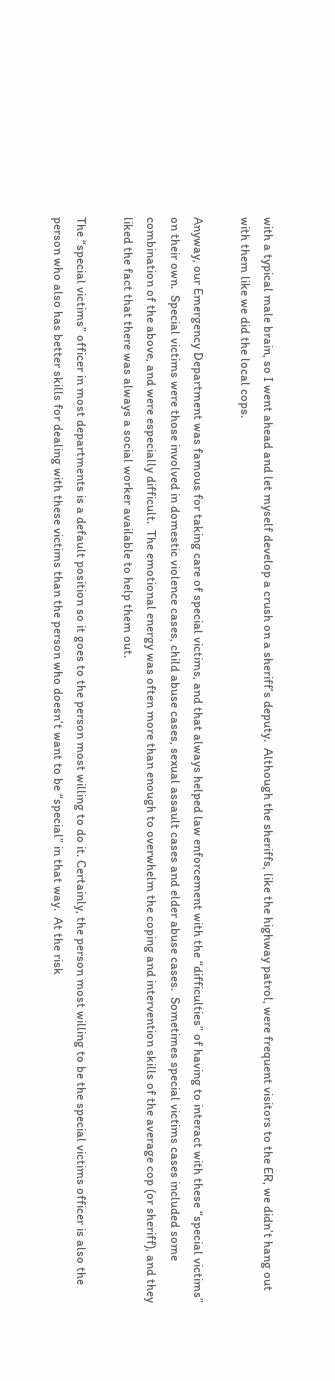with a typical male brain, so I went ahead and let myself develop a crush on a sheriff’s deputy.  Although the sheriffs, like the highway patrol, were frequent visitors to the ER, we didn’t hang out with them like we did the local cops.

Anyway, our Emergency Department was famous for taking care of special victims, and that always helped law enforcement with the “difficulties” of having to interact with these “special victims” on their own.  Special victims were those involved in domestic violence cases, child abuse cases, sexual assault cases and elder abuse cases.  Sometimes special victims cases included some combination of the above, and were especially difficult.  The emotional energy was often more than enough to overwhelm the coping and intervention skills of the average cop (or sheriff), and they liked the fact that there was always a social worker available to help them out.

The “special victims” officer in most departments is a default position so it goes to the person most willing to do it. Certainly, the person most willing to be the special victims officer is also the person who also has better skills for dealing with these victims than the person who doesn’t want to be “special” in that way.  At the risk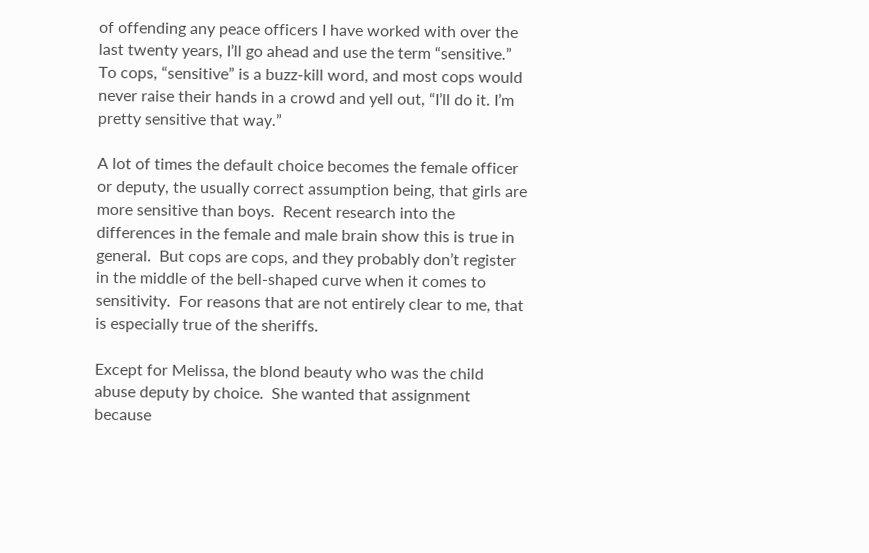of offending any peace officers I have worked with over the last twenty years, I’ll go ahead and use the term “sensitive.”  To cops, “sensitive” is a buzz-kill word, and most cops would never raise their hands in a crowd and yell out, “I’ll do it. I’m pretty sensitive that way.”

A lot of times the default choice becomes the female officer or deputy, the usually correct assumption being, that girls are more sensitive than boys.  Recent research into the differences in the female and male brain show this is true in general.  But cops are cops, and they probably don’t register in the middle of the bell-shaped curve when it comes to sensitivity.  For reasons that are not entirely clear to me, that is especially true of the sheriffs.

Except for Melissa, the blond beauty who was the child abuse deputy by choice.  She wanted that assignment because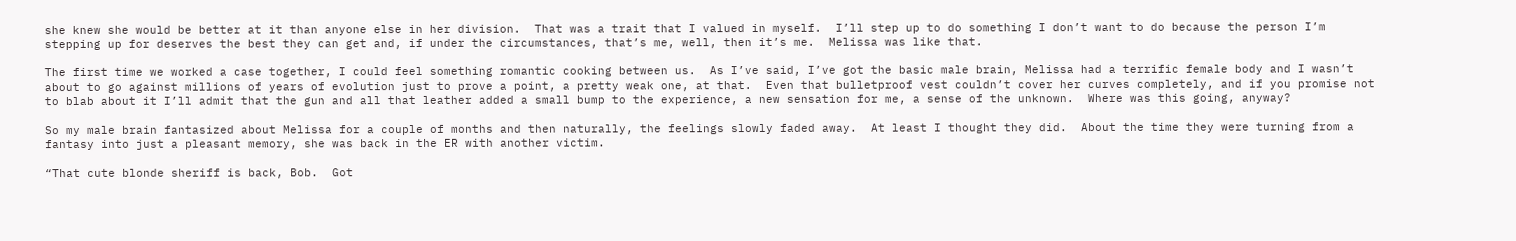she knew she would be better at it than anyone else in her division.  That was a trait that I valued in myself.  I’ll step up to do something I don’t want to do because the person I’m stepping up for deserves the best they can get and, if under the circumstances, that’s me, well, then it’s me.  Melissa was like that.

The first time we worked a case together, I could feel something romantic cooking between us.  As I’ve said, I’ve got the basic male brain, Melissa had a terrific female body and I wasn’t about to go against millions of years of evolution just to prove a point, a pretty weak one, at that.  Even that bulletproof vest couldn’t cover her curves completely, and if you promise not to blab about it I’ll admit that the gun and all that leather added a small bump to the experience, a new sensation for me, a sense of the unknown.  Where was this going, anyway?

So my male brain fantasized about Melissa for a couple of months and then naturally, the feelings slowly faded away.  At least I thought they did.  About the time they were turning from a fantasy into just a pleasant memory, she was back in the ER with another victim.

“That cute blonde sheriff is back, Bob.  Got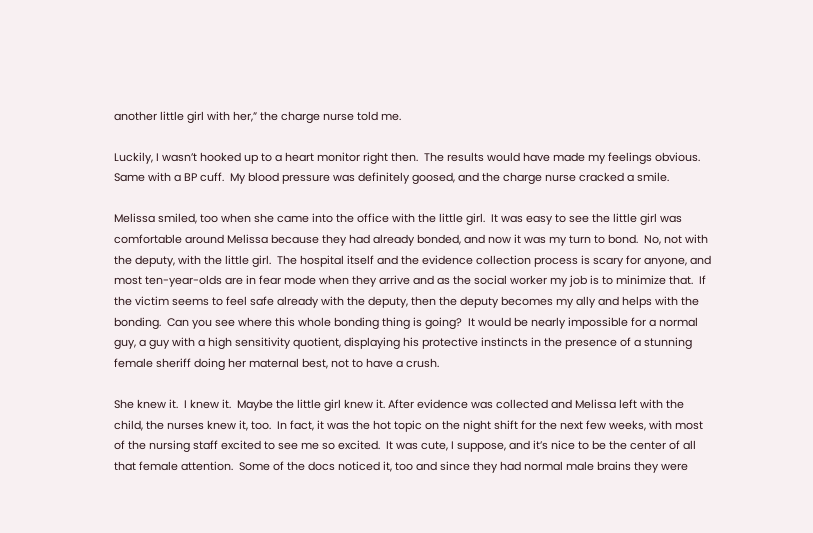another little girl with her,” the charge nurse told me.

Luckily, I wasn’t hooked up to a heart monitor right then.  The results would have made my feelings obvious.  Same with a BP cuff.  My blood pressure was definitely goosed, and the charge nurse cracked a smile.

Melissa smiled, too when she came into the office with the little girl.  It was easy to see the little girl was comfortable around Melissa because they had already bonded, and now it was my turn to bond.  No, not with the deputy, with the little girl.  The hospital itself and the evidence collection process is scary for anyone, and most ten-year-olds are in fear mode when they arrive and as the social worker my job is to minimize that.  If the victim seems to feel safe already with the deputy, then the deputy becomes my ally and helps with the bonding.  Can you see where this whole bonding thing is going?  It would be nearly impossible for a normal guy, a guy with a high sensitivity quotient, displaying his protective instincts in the presence of a stunning female sheriff doing her maternal best, not to have a crush.

She knew it.  I knew it.  Maybe the little girl knew it. After evidence was collected and Melissa left with the child, the nurses knew it, too.  In fact, it was the hot topic on the night shift for the next few weeks, with most of the nursing staff excited to see me so excited.  It was cute, I suppose, and it’s nice to be the center of all that female attention.  Some of the docs noticed it, too and since they had normal male brains they were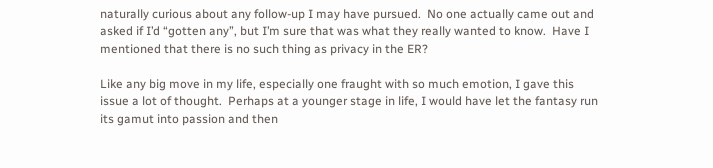naturally curious about any follow-up I may have pursued.  No one actually came out and asked if I’d “gotten any”, but I’m sure that was what they really wanted to know.  Have I mentioned that there is no such thing as privacy in the ER?

Like any big move in my life, especially one fraught with so much emotion, I gave this issue a lot of thought.  Perhaps at a younger stage in life, I would have let the fantasy run its gamut into passion and then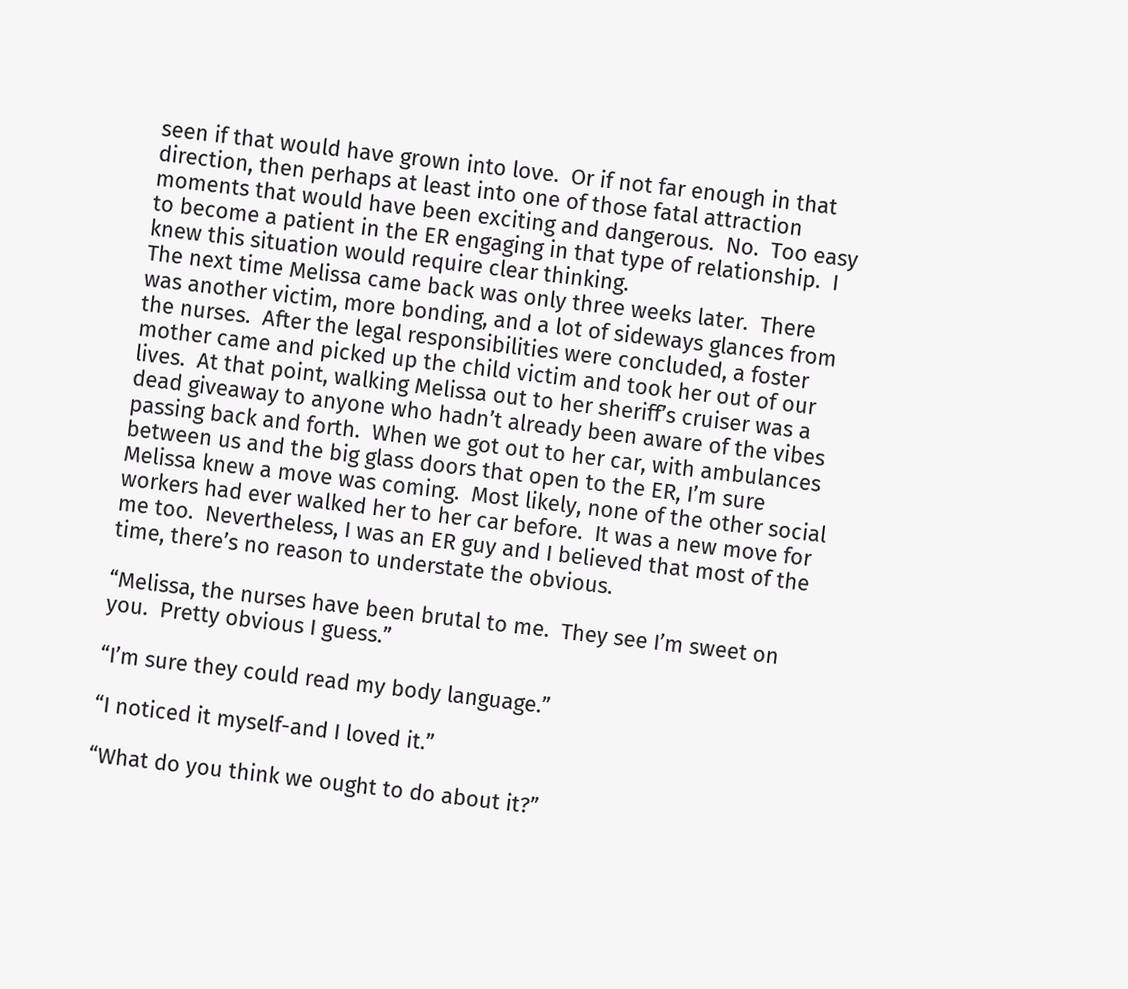seen if that would have grown into love.  Or if not far enough in that direction, then perhaps at least into one of those fatal attraction moments that would have been exciting and dangerous.  No.  Too easy to become a patient in the ER engaging in that type of relationship.  I knew this situation would require clear thinking.
The next time Melissa came back was only three weeks later.  There was another victim, more bonding, and a lot of sideways glances from the nurses.  After the legal responsibilities were concluded, a foster mother came and picked up the child victim and took her out of our lives.  At that point, walking Melissa out to her sheriff’s cruiser was a dead giveaway to anyone who hadn’t already been aware of the vibes passing back and forth.  When we got out to her car, with ambulances between us and the big glass doors that open to the ER, I’m sure Melissa knew a move was coming.  Most likely, none of the other social workers had ever walked her to her car before.  It was a new move for me too.  Nevertheless, I was an ER guy and I believed that most of the time, there’s no reason to understate the obvious.

“Melissa, the nurses have been brutal to me.  They see I’m sweet on you.  Pretty obvious I guess.”

“I’m sure they could read my body language.”

“I noticed it myself-and I loved it.”

“What do you think we ought to do about it?”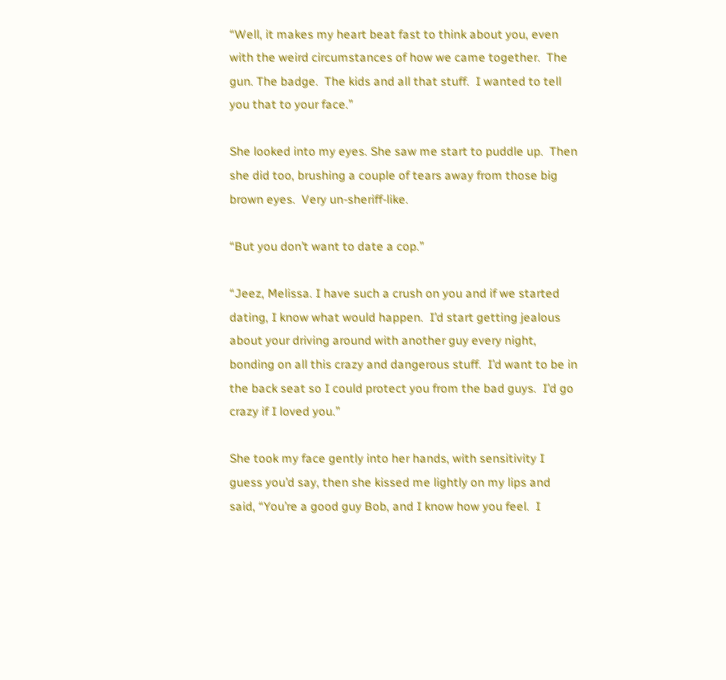“Well, it makes my heart beat fast to think about you, even with the weird circumstances of how we came together.  The gun. The badge.  The kids and all that stuff.  I wanted to tell you that to your face.”

She looked into my eyes. She saw me start to puddle up.  Then she did too, brushing a couple of tears away from those big brown eyes.  Very un-sheriff-like.

“But you don’t want to date a cop.”

“Jeez, Melissa. I have such a crush on you and if we started dating, I know what would happen.  I’d start getting jealous about your driving around with another guy every night, bonding on all this crazy and dangerous stuff.  I’d want to be in the back seat so I could protect you from the bad guys.  I’d go crazy if I loved you.”

She took my face gently into her hands, with sensitivity I guess you’d say, then she kissed me lightly on my lips and said, “You’re a good guy Bob, and I know how you feel.  I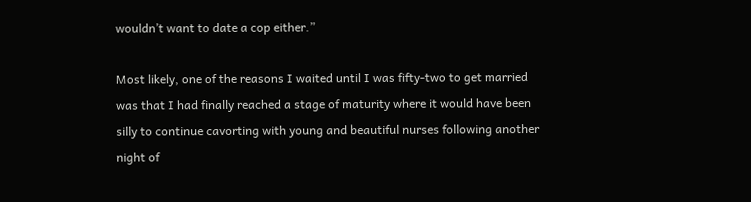wouldn’t want to date a cop either.”

Most likely, one of the reasons I waited until I was fifty-two to get married was that I had finally reached a stage of maturity where it would have been silly to continue cavorting with young and beautiful nurses following another night of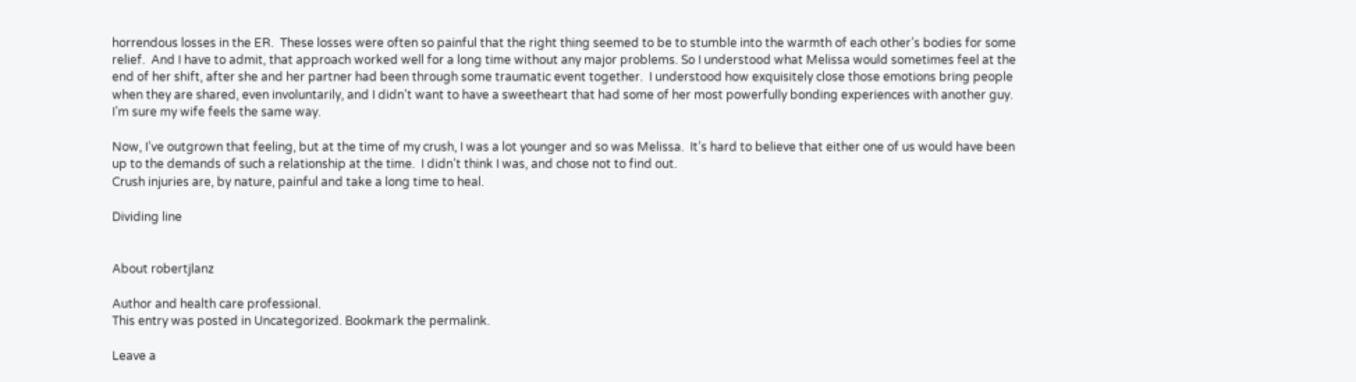horrendous losses in the ER.  These losses were often so painful that the right thing seemed to be to stumble into the warmth of each other’s bodies for some relief.  And I have to admit, that approach worked well for a long time without any major problems. So I understood what Melissa would sometimes feel at the end of her shift, after she and her partner had been through some traumatic event together.  I understood how exquisitely close those emotions bring people when they are shared, even involuntarily, and I didn’t want to have a sweetheart that had some of her most powerfully bonding experiences with another guy. I’m sure my wife feels the same way.

Now, I’ve outgrown that feeling, but at the time of my crush, I was a lot younger and so was Melissa.  It’s hard to believe that either one of us would have been up to the demands of such a relationship at the time.  I didn’t think I was, and chose not to find out.
Crush injuries are, by nature, painful and take a long time to heal.

Dividing line


About robertjlanz

Author and health care professional.
This entry was posted in Uncategorized. Bookmark the permalink.

Leave a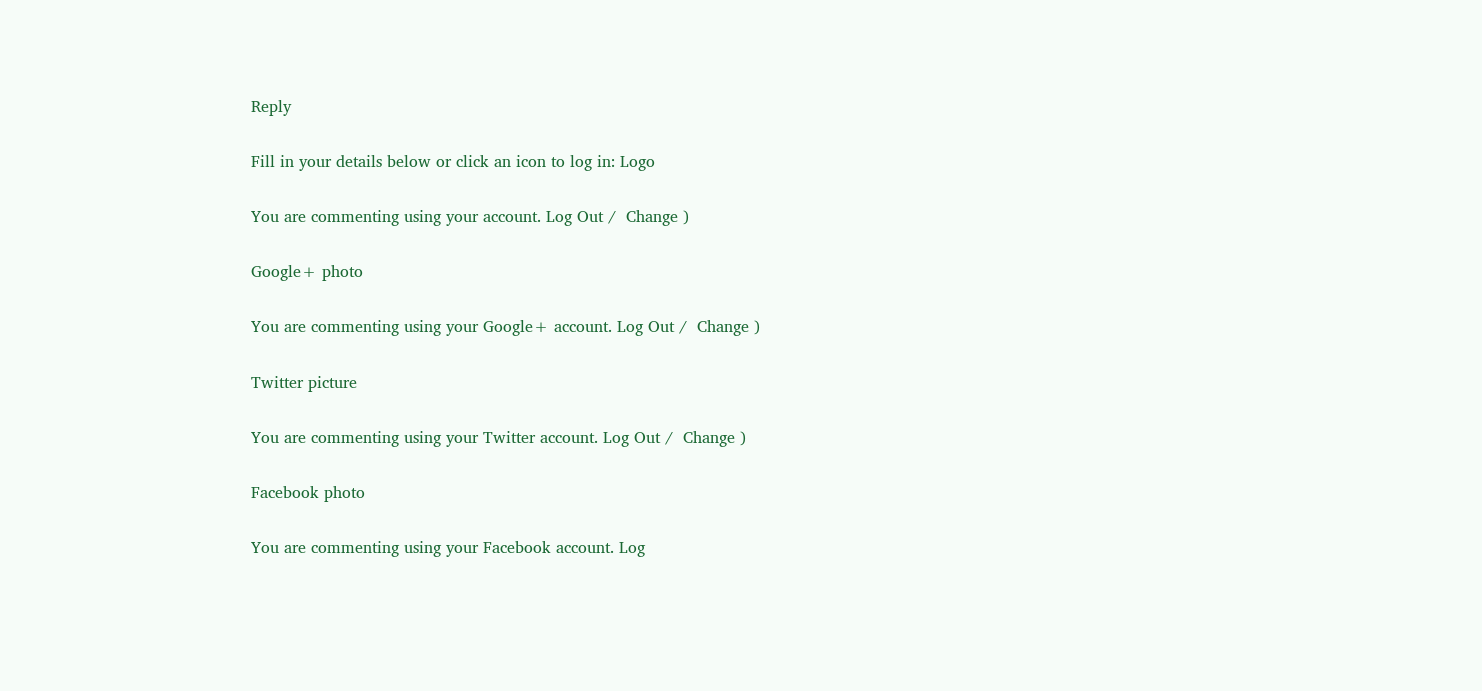Reply

Fill in your details below or click an icon to log in: Logo

You are commenting using your account. Log Out /  Change )

Google+ photo

You are commenting using your Google+ account. Log Out /  Change )

Twitter picture

You are commenting using your Twitter account. Log Out /  Change )

Facebook photo

You are commenting using your Facebook account. Log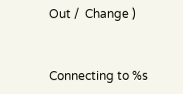Out /  Change )


Connecting to %s